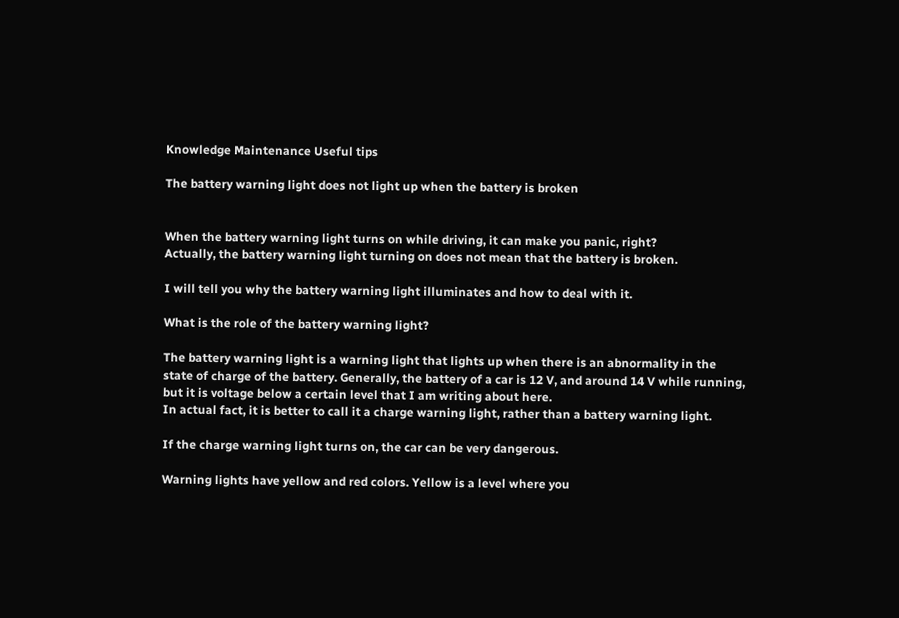Knowledge Maintenance Useful tips

The battery warning light does not light up when the battery is broken


When the battery warning light turns on while driving, it can make you panic, right?
Actually, the battery warning light turning on does not mean that the battery is broken.

I will tell you why the battery warning light illuminates and how to deal with it.

What is the role of the battery warning light?

The battery warning light is a warning light that lights up when there is an abnormality in the state of charge of the battery. Generally, the battery of a car is 12 V, and around 14 V while running, but it is voltage below a certain level that I am writing about here.
In actual fact, it is better to call it a charge warning light, rather than a battery warning light.

If the charge warning light turns on, the car can be very dangerous.

Warning lights have yellow and red colors. Yellow is a level where you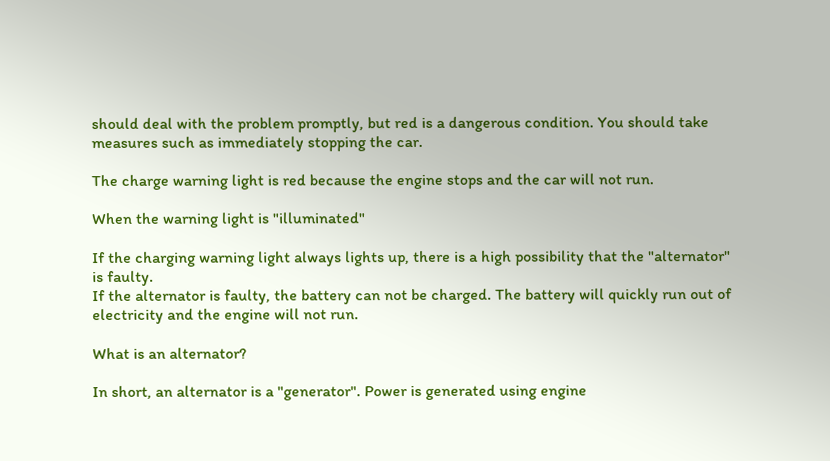should deal with the problem promptly, but red is a dangerous condition. You should take measures such as immediately stopping the car.

The charge warning light is red because the engine stops and the car will not run.

When the warning light is "illuminated"

If the charging warning light always lights up, there is a high possibility that the "alternator" is faulty.
If the alternator is faulty, the battery can not be charged. The battery will quickly run out of electricity and the engine will not run.

What is an alternator?

In short, an alternator is a "generator". Power is generated using engine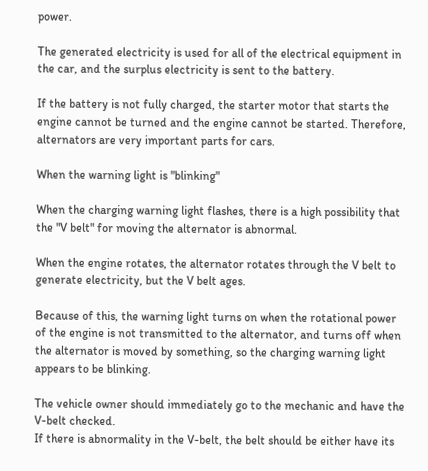power.

The generated electricity is used for all of the electrical equipment in the car, and the surplus electricity is sent to the battery.

If the battery is not fully charged, the starter motor that starts the engine cannot be turned and the engine cannot be started. Therefore, alternators are very important parts for cars.

When the warning light is "blinking"

When the charging warning light flashes, there is a high possibility that the "V belt" for moving the alternator is abnormal.

When the engine rotates, the alternator rotates through the V belt to generate electricity, but the V belt ages.

Because of this, the warning light turns on when the rotational power of the engine is not transmitted to the alternator, and turns off when the alternator is moved by something, so the charging warning light appears to be blinking.

The vehicle owner should immediately go to the mechanic and have the V-belt checked.
If there is abnormality in the V-belt, the belt should be either have its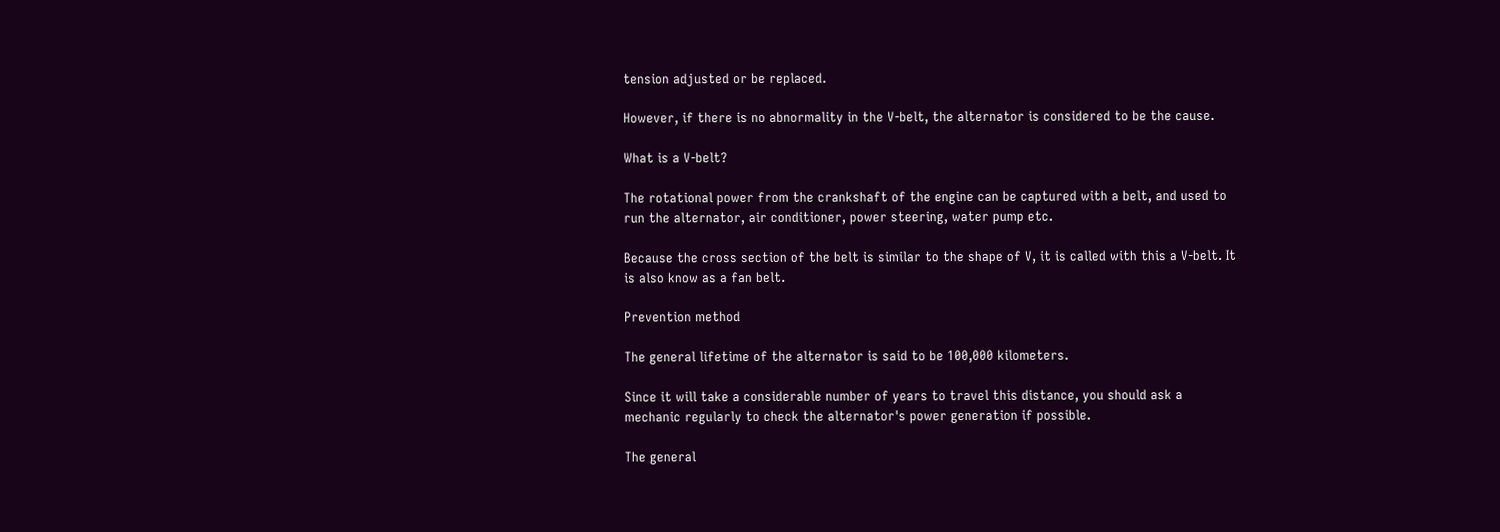tension adjusted or be replaced.

However, if there is no abnormality in the V-belt, the alternator is considered to be the cause.

What is a V-belt?

The rotational power from the crankshaft of the engine can be captured with a belt, and used to run the alternator, air conditioner, power steering, water pump etc.

Because the cross section of the belt is similar to the shape of V, it is called with this a V-belt. It is also know as a fan belt.

Prevention method

The general lifetime of the alternator is said to be 100,000 kilometers.

Since it will take a considerable number of years to travel this distance, you should ask a mechanic regularly to check the alternator's power generation if possible.

The general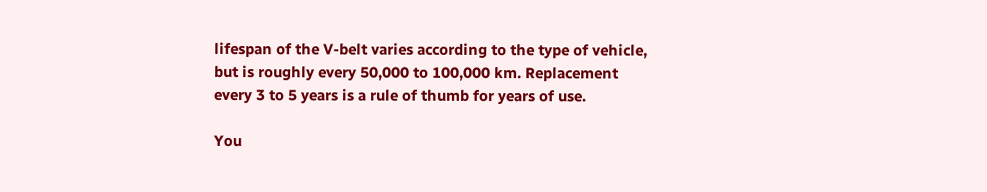lifespan of the V-belt varies according to the type of vehicle, but is roughly every 50,000 to 100,000 km. Replacement every 3 to 5 years is a rule of thumb for years of use.

You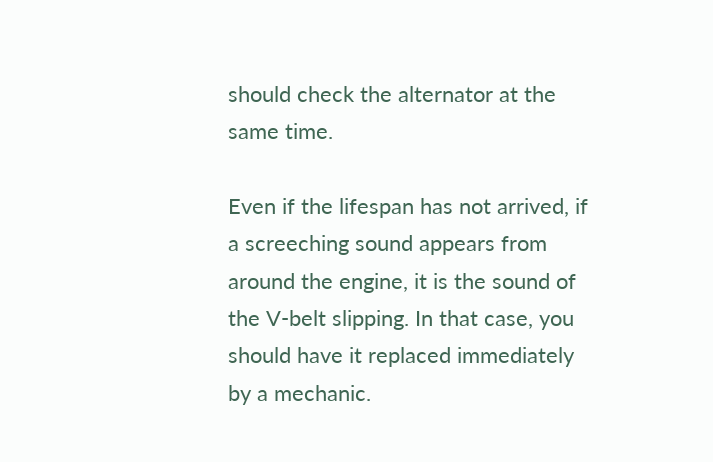should check the alternator at the same time.

Even if the lifespan has not arrived, if a screeching sound appears from around the engine, it is the sound of the V-belt slipping. In that case, you should have it replaced immediately by a mechanic.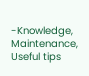-Knowledge, Maintenance, Useful tips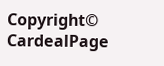Copyright© CardealPage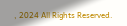, 2024 All Rights Reserved.